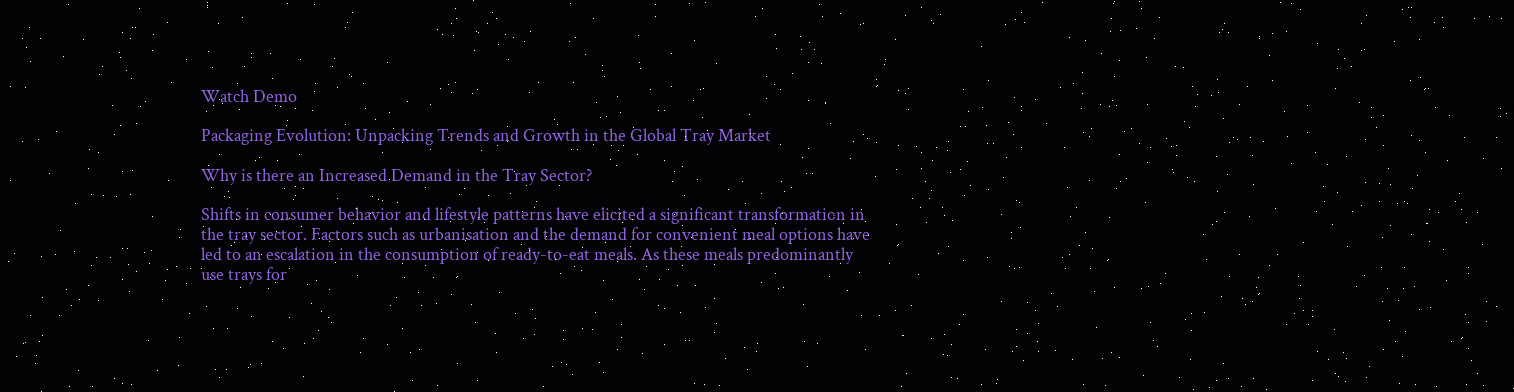Watch Demo

Packaging Evolution: Unpacking Trends and Growth in the Global Tray Market

Why is there an Increased Demand in the Tray Sector?

Shifts in consumer behavior and lifestyle patterns have elicited a significant transformation in the tray sector. Factors such as urbanisation and the demand for convenient meal options have led to an escalation in the consumption of ready-to-eat meals. As these meals predominantly use trays for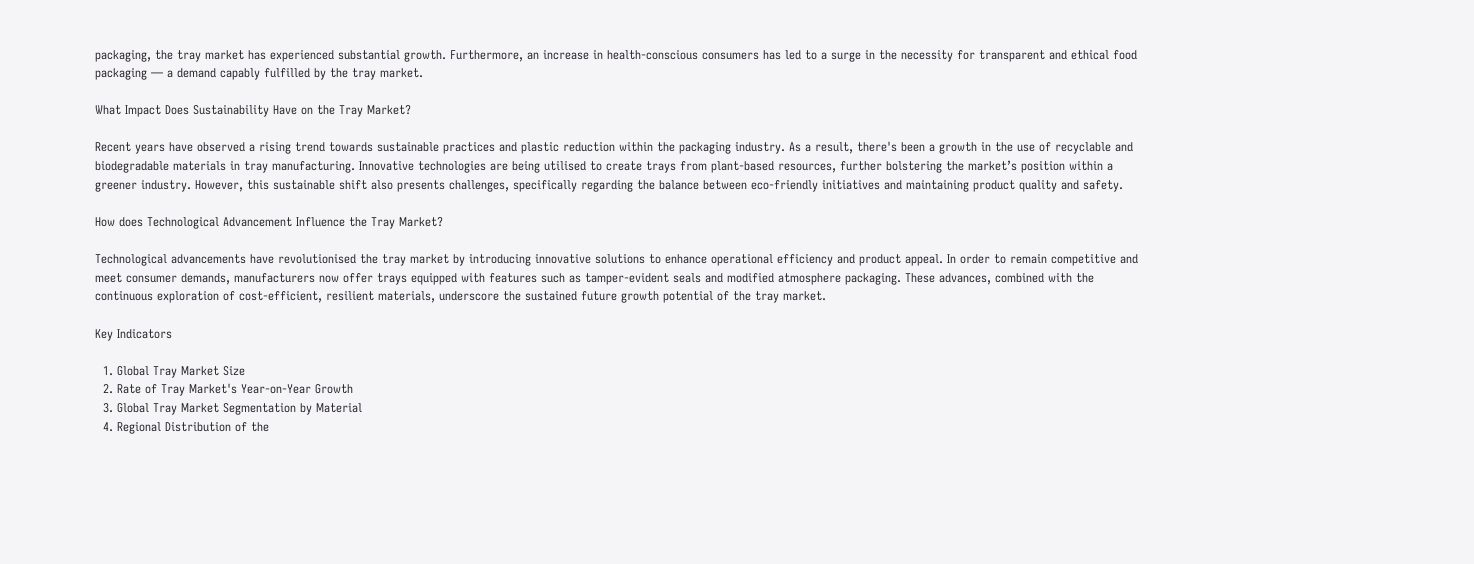packaging, the tray market has experienced substantial growth. Furthermore, an increase in health-conscious consumers has led to a surge in the necessity for transparent and ethical food packaging — a demand capably fulfilled by the tray market.

What Impact Does Sustainability Have on the Tray Market?

Recent years have observed a rising trend towards sustainable practices and plastic reduction within the packaging industry. As a result, there's been a growth in the use of recyclable and biodegradable materials in tray manufacturing. Innovative technologies are being utilised to create trays from plant-based resources, further bolstering the market’s position within a greener industry. However, this sustainable shift also presents challenges, specifically regarding the balance between eco-friendly initiatives and maintaining product quality and safety.

How does Technological Advancement Influence the Tray Market?

Technological advancements have revolutionised the tray market by introducing innovative solutions to enhance operational efficiency and product appeal. In order to remain competitive and meet consumer demands, manufacturers now offer trays equipped with features such as tamper-evident seals and modified atmosphere packaging. These advances, combined with the continuous exploration of cost-efficient, resilient materials, underscore the sustained future growth potential of the tray market.

Key Indicators

  1. Global Tray Market Size
  2. Rate of Tray Market's Year-on-Year Growth
  3. Global Tray Market Segmentation by Material
  4. Regional Distribution of the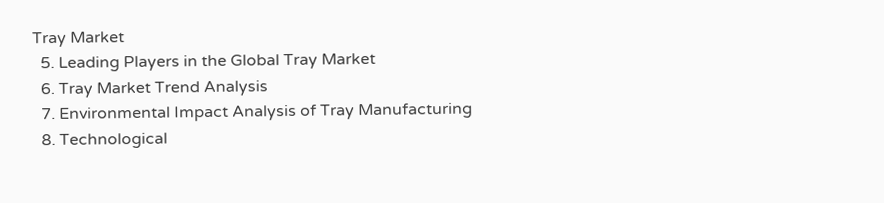Tray Market
  5. Leading Players in the Global Tray Market
  6. Tray Market Trend Analysis
  7. Environmental Impact Analysis of Tray Manufacturing
  8. Technological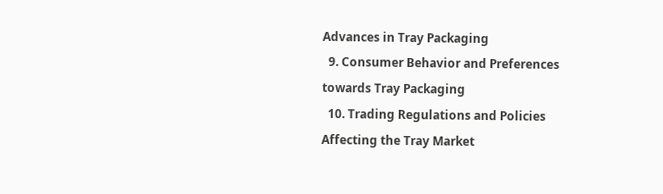Advances in Tray Packaging
  9. Consumer Behavior and Preferences towards Tray Packaging
  10. Trading Regulations and Policies Affecting the Tray Market